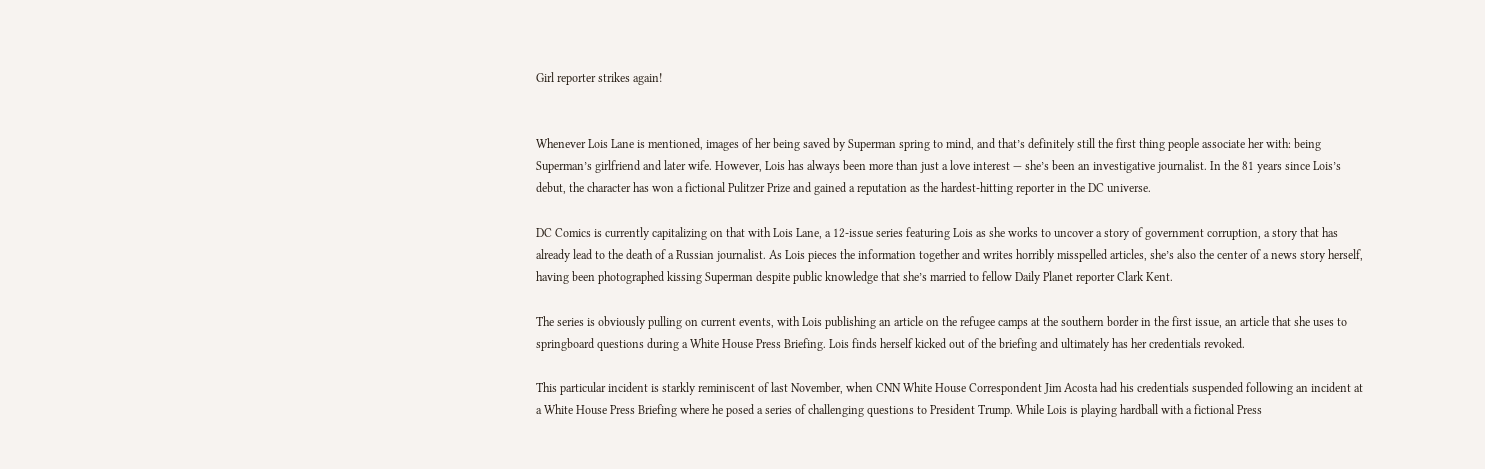Girl reporter strikes again!


Whenever Lois Lane is mentioned, images of her being saved by Superman spring to mind, and that’s definitely still the first thing people associate her with: being Superman’s girlfriend and later wife. However, Lois has always been more than just a love interest — she’s been an investigative journalist. In the 81 years since Lois’s debut, the character has won a fictional Pulitzer Prize and gained a reputation as the hardest-hitting reporter in the DC universe.

DC Comics is currently capitalizing on that with Lois Lane, a 12-issue series featuring Lois as she works to uncover a story of government corruption, a story that has already lead to the death of a Russian journalist. As Lois pieces the information together and writes horribly misspelled articles, she’s also the center of a news story herself, having been photographed kissing Superman despite public knowledge that she’s married to fellow Daily Planet reporter Clark Kent.

The series is obviously pulling on current events, with Lois publishing an article on the refugee camps at the southern border in the first issue, an article that she uses to springboard questions during a White House Press Briefing. Lois finds herself kicked out of the briefing and ultimately has her credentials revoked.

This particular incident is starkly reminiscent of last November, when CNN White House Correspondent Jim Acosta had his credentials suspended following an incident at a White House Press Briefing where he posed a series of challenging questions to President Trump. While Lois is playing hardball with a fictional Press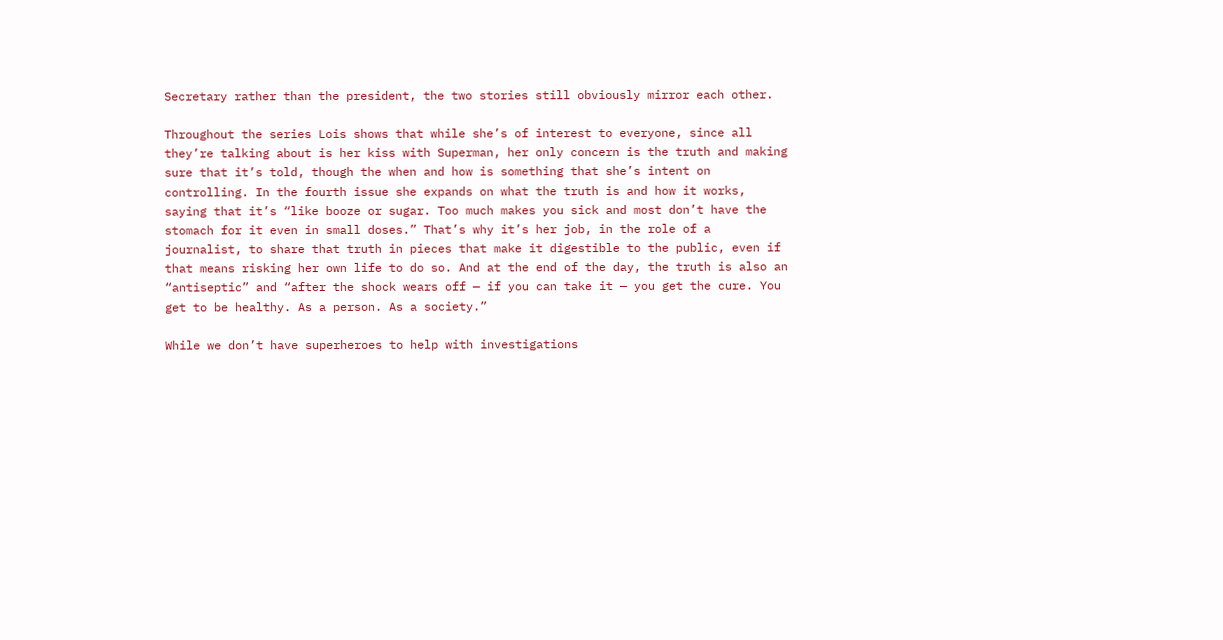Secretary rather than the president, the two stories still obviously mirror each other.

Throughout the series Lois shows that while she’s of interest to everyone, since all they’re talking about is her kiss with Superman, her only concern is the truth and making sure that it’s told, though the when and how is something that she’s intent on controlling. In the fourth issue she expands on what the truth is and how it works, saying that it’s “like booze or sugar. Too much makes you sick and most don’t have the stomach for it even in small doses.” That’s why it’s her job, in the role of a journalist, to share that truth in pieces that make it digestible to the public, even if that means risking her own life to do so. And at the end of the day, the truth is also an “antiseptic” and “after the shock wears off — if you can take it — you get the cure. You get to be healthy. As a person. As a society.”

While we don’t have superheroes to help with investigations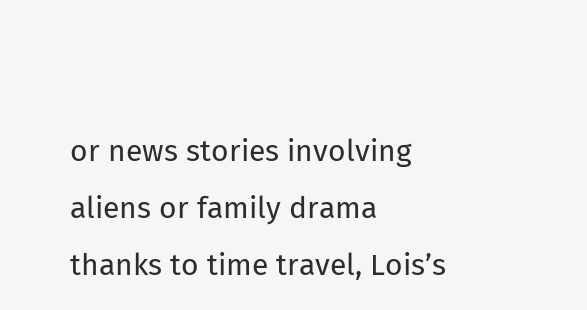or news stories involving aliens or family drama thanks to time travel, Lois’s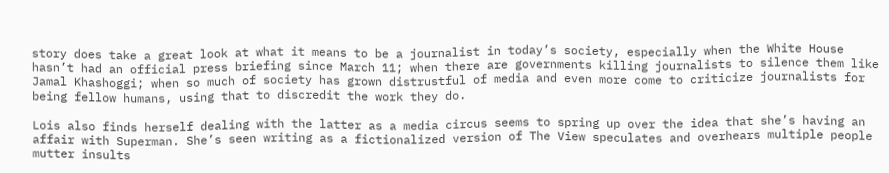story does take a great look at what it means to be a journalist in today’s society, especially when the White House hasn’t had an official press briefing since March 11; when there are governments killing journalists to silence them like Jamal Khashoggi; when so much of society has grown distrustful of media and even more come to criticize journalists for being fellow humans, using that to discredit the work they do.

Lois also finds herself dealing with the latter as a media circus seems to spring up over the idea that she’s having an affair with Superman. She’s seen writing as a fictionalized version of The View speculates and overhears multiple people mutter insults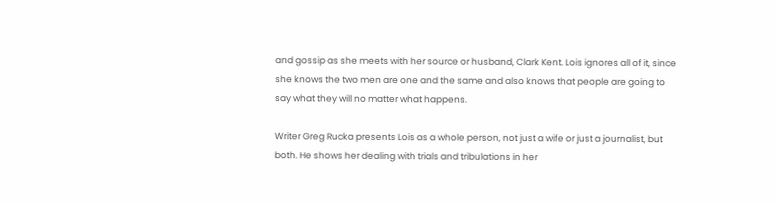and gossip as she meets with her source or husband, Clark Kent. Lois ignores all of it, since she knows the two men are one and the same and also knows that people are going to say what they will no matter what happens.

Writer Greg Rucka presents Lois as a whole person, not just a wife or just a journalist, but both. He shows her dealing with trials and tribulations in her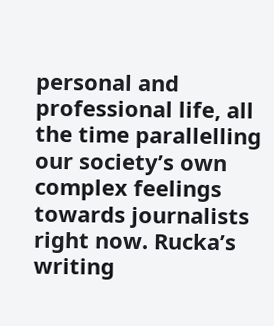personal and professional life, all the time parallelling our society’s own complex feelings towards journalists right now. Rucka’s writing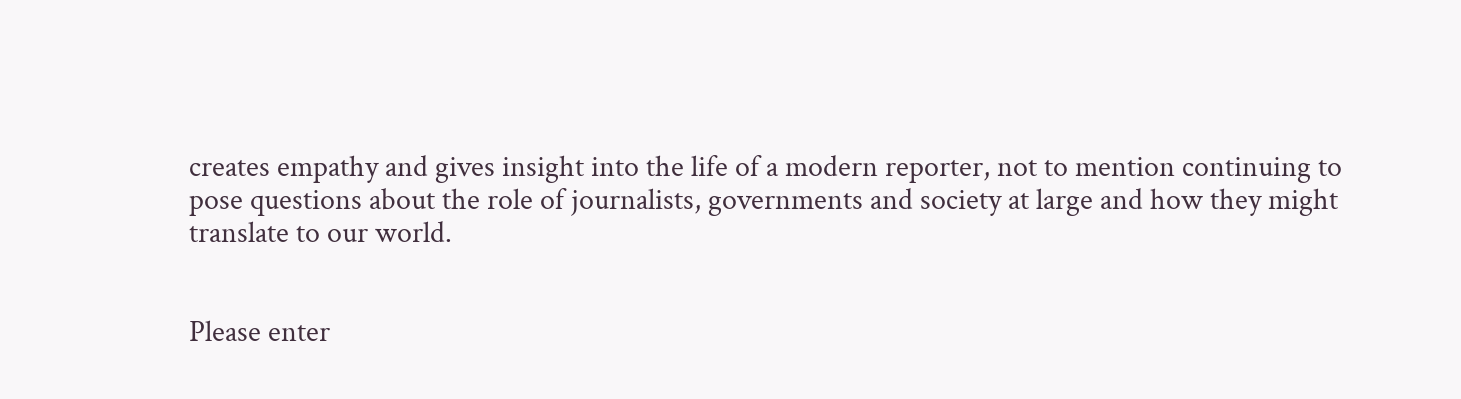creates empathy and gives insight into the life of a modern reporter, not to mention continuing to pose questions about the role of journalists, governments and society at large and how they might translate to our world.


Please enter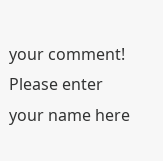your comment!
Please enter your name here